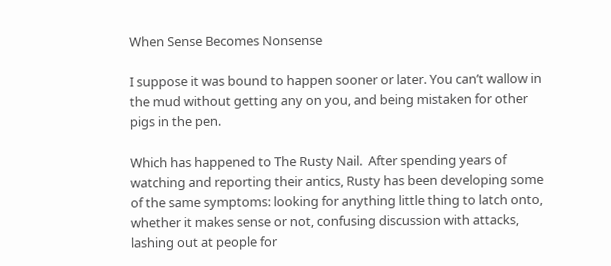When Sense Becomes Nonsense

I suppose it was bound to happen sooner or later. You can’t wallow in the mud without getting any on you, and being mistaken for other pigs in the pen.

Which has happened to The Rusty Nail.  After spending years of watching and reporting their antics, Rusty has been developing some of the same symptoms: looking for anything little thing to latch onto, whether it makes sense or not, confusing discussion with attacks, lashing out at people for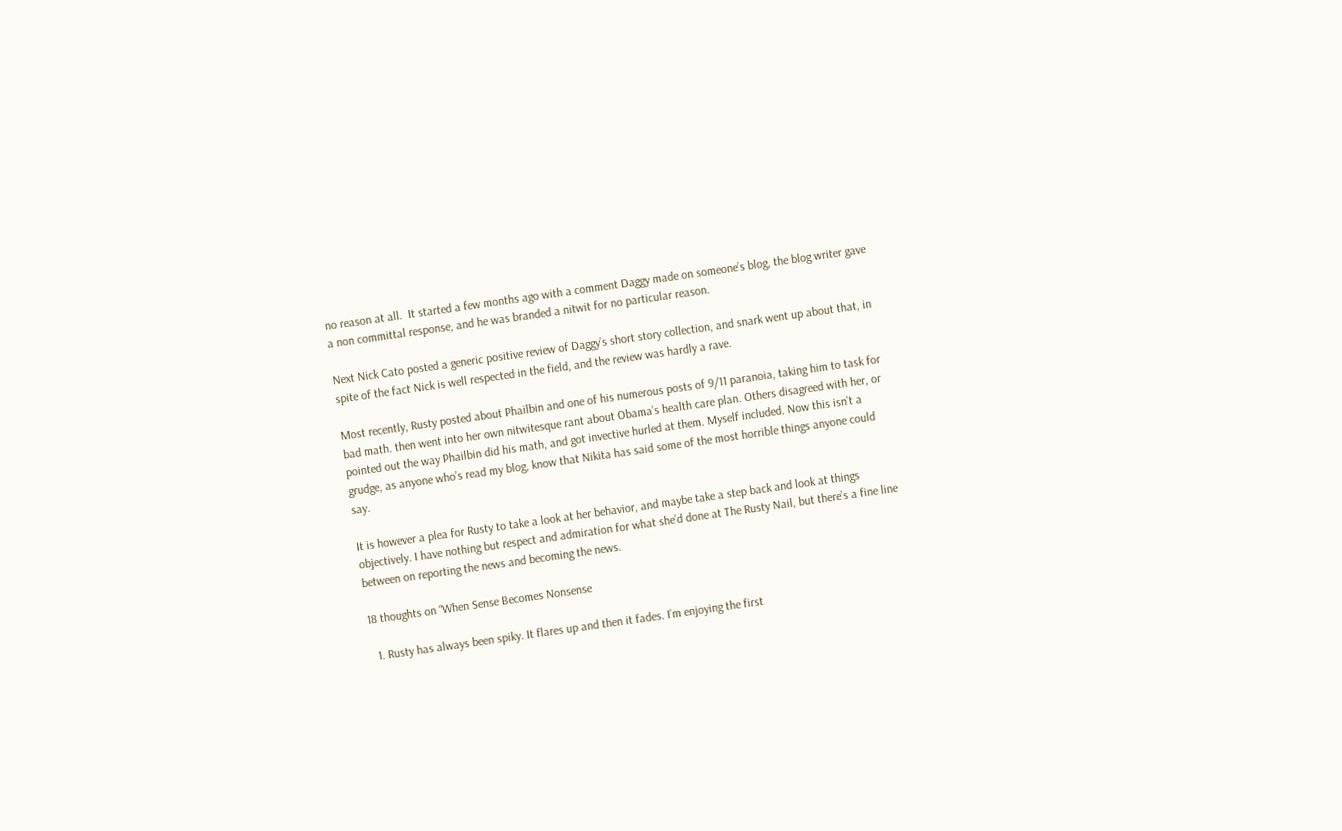no reason at all.  It started a few months ago with a comment Daggy made on someone’s blog, the blog writer gave a non committal response, and he was branded a nitwit for no particular reason.

Next Nick Cato posted a generic positive review of Daggy’s short story collection, and snark went up about that, in spite of the fact Nick is well respected in the field, and the review was hardly a rave.

Most recently, Rusty posted about Phailbin and one of his numerous posts of 9/11 paranoia, taking him to task for bad math. then went into her own nitwitesque rant about Obama’s health care plan. Others disagreed with her, or pointed out the way Phailbin did his math, and got invective hurled at them. Myself included. Now this isn’t a grudge, as anyone who’s read my blog, know that Nikita has said some of the most horrible things anyone could say.

It is however a plea for Rusty to take a look at her behavior, and maybe take a step back and look at things objectively. I have nothing but respect and admiration for what she’d done at The Rusty Nail, but there’s a fine line between on reporting the news and becoming the news.

18 thoughts on “When Sense Becomes Nonsense

  1. Rusty has always been spiky. It flares up and then it fades. I’m enjoying the first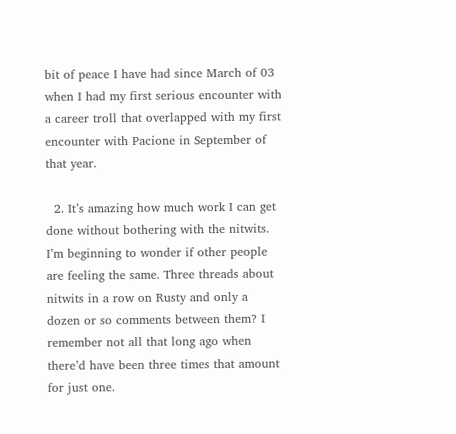bit of peace I have had since March of 03 when I had my first serious encounter with a career troll that overlapped with my first encounter with Pacione in September of that year.

  2. It’s amazing how much work I can get done without bothering with the nitwits. I’m beginning to wonder if other people are feeling the same. Three threads about nitwits in a row on Rusty and only a dozen or so comments between them? I remember not all that long ago when there’d have been three times that amount for just one.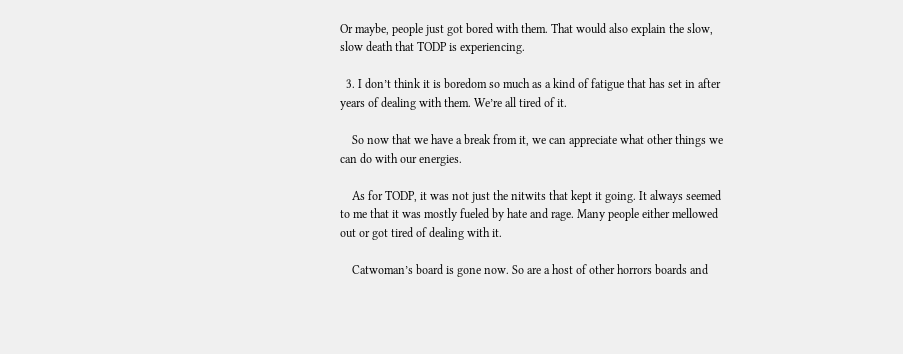Or maybe, people just got bored with them. That would also explain the slow, slow death that TODP is experiencing.

  3. I don’t think it is boredom so much as a kind of fatigue that has set in after years of dealing with them. We’re all tired of it.

    So now that we have a break from it, we can appreciate what other things we can do with our energies.

    As for TODP, it was not just the nitwits that kept it going. It always seemed to me that it was mostly fueled by hate and rage. Many people either mellowed out or got tired of dealing with it.

    Catwoman’s board is gone now. So are a host of other horrors boards and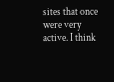sites that once were very active. I think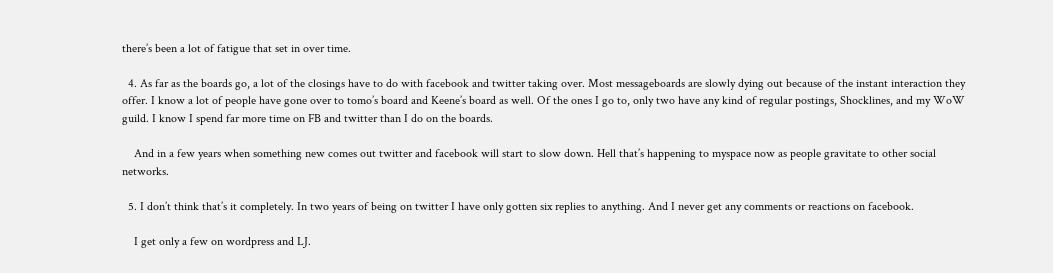there’s been a lot of fatigue that set in over time.

  4. As far as the boards go, a lot of the closings have to do with facebook and twitter taking over. Most messageboards are slowly dying out because of the instant interaction they offer. I know a lot of people have gone over to tomo’s board and Keene’s board as well. Of the ones I go to, only two have any kind of regular postings, Shocklines, and my WoW guild. I know I spend far more time on FB and twitter than I do on the boards.

    And in a few years when something new comes out twitter and facebook will start to slow down. Hell that’s happening to myspace now as people gravitate to other social networks.

  5. I don’t think that’s it completely. In two years of being on twitter I have only gotten six replies to anything. And I never get any comments or reactions on facebook.

    I get only a few on wordpress and LJ.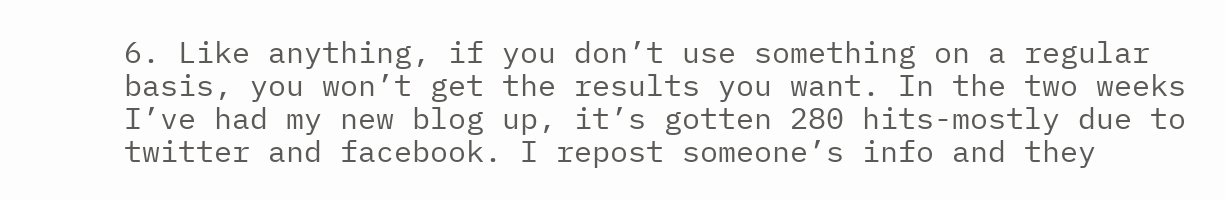6. Like anything, if you don’t use something on a regular basis, you won’t get the results you want. In the two weeks I’ve had my new blog up, it’s gotten 280 hits-mostly due to twitter and facebook. I repost someone’s info and they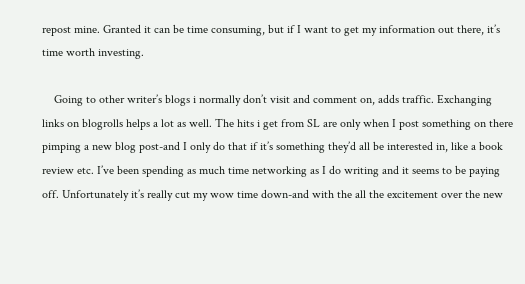repost mine. Granted it can be time consuming, but if I want to get my information out there, it’s time worth investing.

    Going to other writer’s blogs i normally don’t visit and comment on, adds traffic. Exchanging links on blogrolls helps a lot as well. The hits i get from SL are only when I post something on there pimping a new blog post-and I only do that if it’s something they’d all be interested in, like a book review etc. I’ve been spending as much time networking as I do writing and it seems to be paying off. Unfortunately it’s really cut my wow time down-and with the all the excitement over the new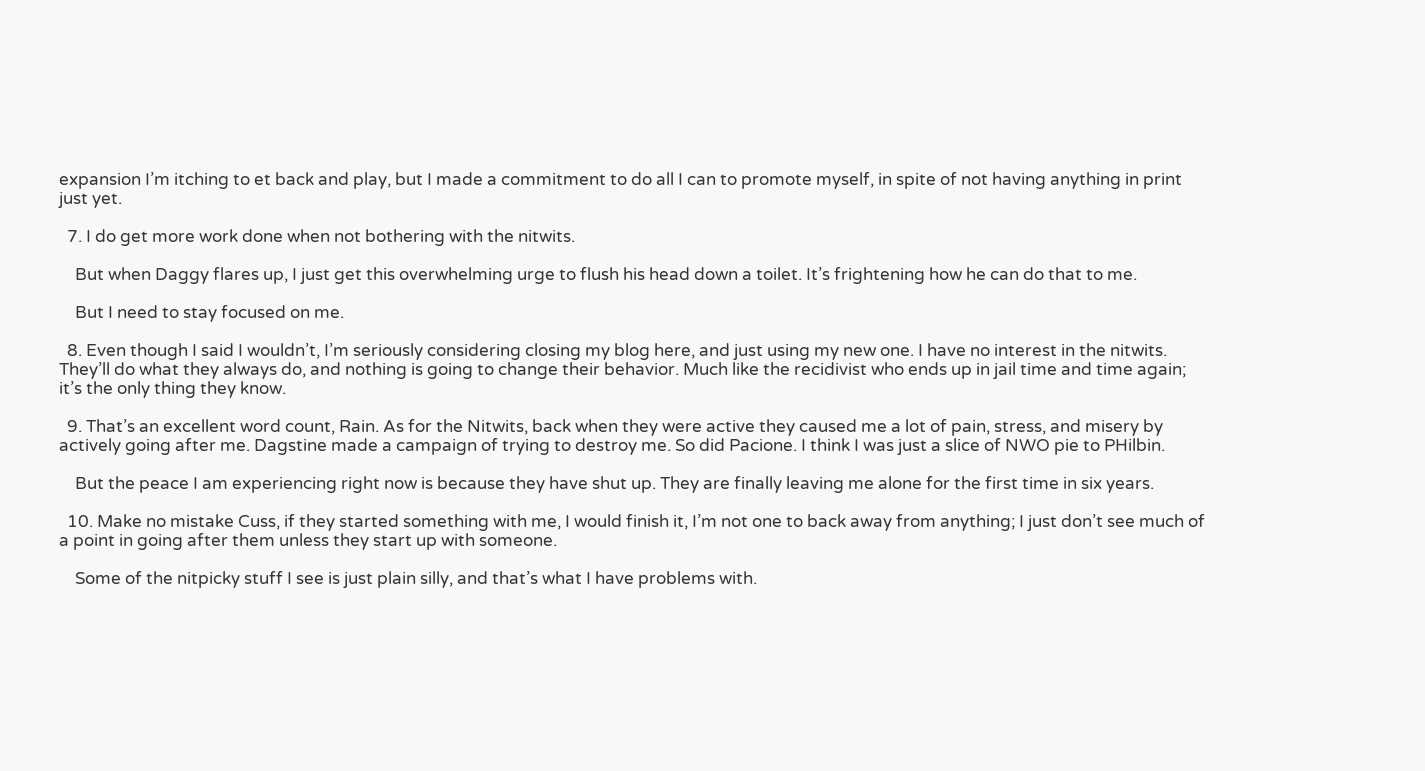expansion I’m itching to et back and play, but I made a commitment to do all I can to promote myself, in spite of not having anything in print just yet.

  7. I do get more work done when not bothering with the nitwits.

    But when Daggy flares up, I just get this overwhelming urge to flush his head down a toilet. It’s frightening how he can do that to me.

    But I need to stay focused on me.

  8. Even though I said I wouldn’t, I’m seriously considering closing my blog here, and just using my new one. I have no interest in the nitwits. They’ll do what they always do, and nothing is going to change their behavior. Much like the recidivist who ends up in jail time and time again; it’s the only thing they know.

  9. That’s an excellent word count, Rain. As for the Nitwits, back when they were active they caused me a lot of pain, stress, and misery by actively going after me. Dagstine made a campaign of trying to destroy me. So did Pacione. I think I was just a slice of NWO pie to PHilbin.

    But the peace I am experiencing right now is because they have shut up. They are finally leaving me alone for the first time in six years.

  10. Make no mistake Cuss, if they started something with me, I would finish it, I’m not one to back away from anything; I just don’t see much of a point in going after them unless they start up with someone.

    Some of the nitpicky stuff I see is just plain silly, and that’s what I have problems with.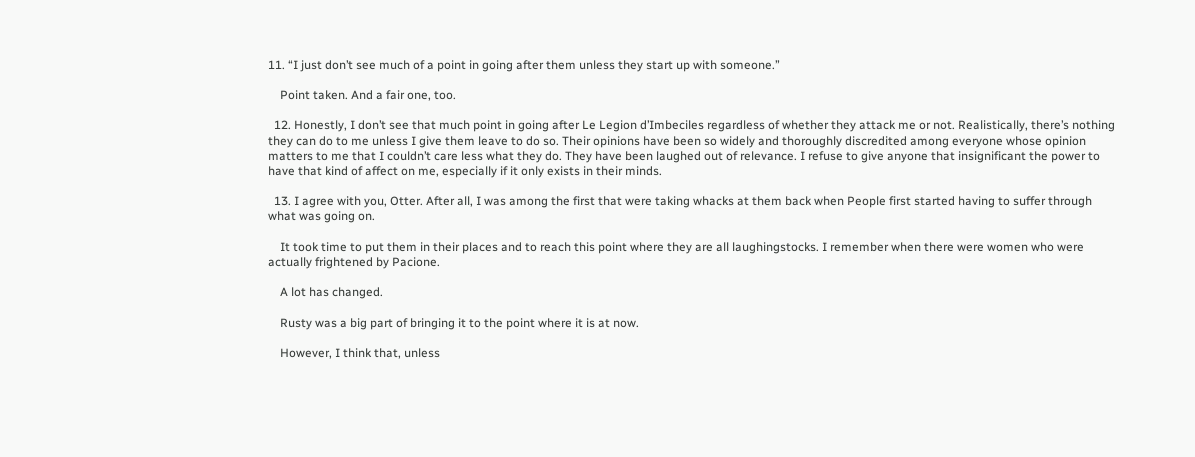11. “I just don’t see much of a point in going after them unless they start up with someone.”

    Point taken. And a fair one, too.

  12. Honestly, I don’t see that much point in going after Le Legion d’Imbeciles regardless of whether they attack me or not. Realistically, there’s nothing they can do to me unless I give them leave to do so. Their opinions have been so widely and thoroughly discredited among everyone whose opinion matters to me that I couldn’t care less what they do. They have been laughed out of relevance. I refuse to give anyone that insignificant the power to have that kind of affect on me, especially if it only exists in their minds.

  13. I agree with you, Otter. After all, I was among the first that were taking whacks at them back when People first started having to suffer through what was going on.

    It took time to put them in their places and to reach this point where they are all laughingstocks. I remember when there were women who were actually frightened by Pacione.

    A lot has changed.

    Rusty was a big part of bringing it to the point where it is at now.

    However, I think that, unless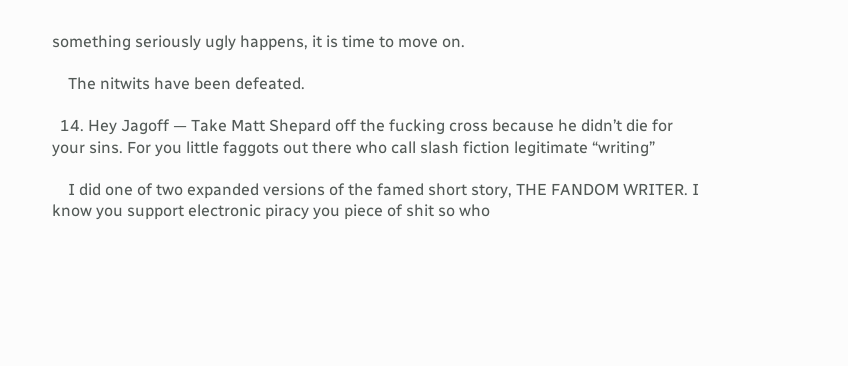something seriously ugly happens, it is time to move on.

    The nitwits have been defeated.

  14. Hey Jagoff — Take Matt Shepard off the fucking cross because he didn’t die for your sins. For you little faggots out there who call slash fiction legitimate “writing”

    I did one of two expanded versions of the famed short story, THE FANDOM WRITER. I know you support electronic piracy you piece of shit so who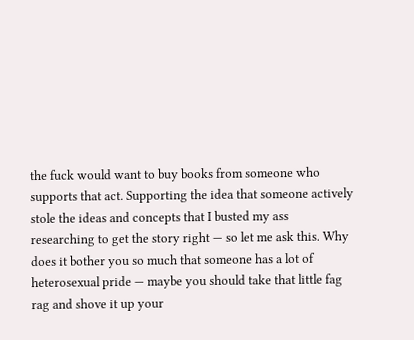the fuck would want to buy books from someone who supports that act. Supporting the idea that someone actively stole the ideas and concepts that I busted my ass researching to get the story right — so let me ask this. Why does it bother you so much that someone has a lot of heterosexual pride — maybe you should take that little fag rag and shove it up your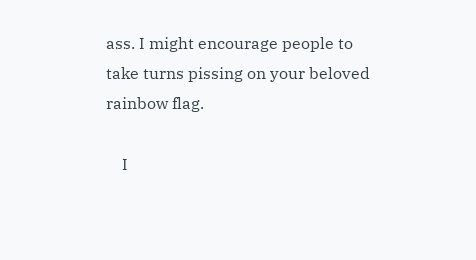ass. I might encourage people to take turns pissing on your beloved rainbow flag.

    I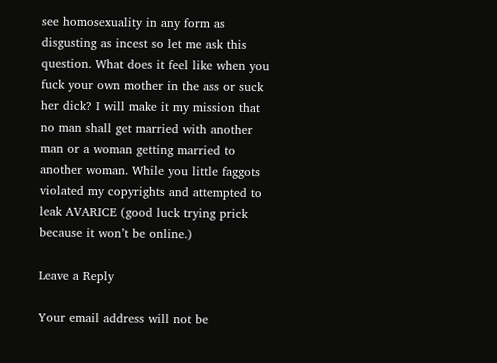see homosexuality in any form as disgusting as incest so let me ask this question. What does it feel like when you fuck your own mother in the ass or suck her dick? I will make it my mission that no man shall get married with another man or a woman getting married to another woman. While you little faggots violated my copyrights and attempted to leak AVARICE (good luck trying prick because it won’t be online.)

Leave a Reply

Your email address will not be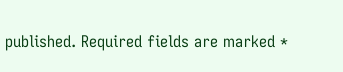published. Required fields are marked *